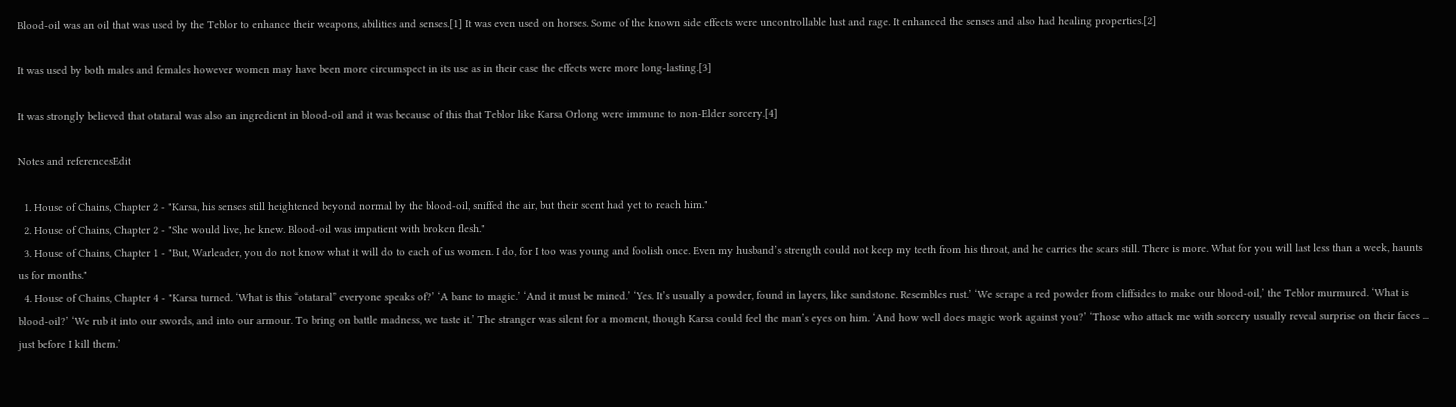Blood-oil was an oil that was used by the Teblor to enhance their weapons, abilities and senses.[1] It was even used on horses. Some of the known side effects were uncontrollable lust and rage. It enhanced the senses and also had healing properties.[2]

It was used by both males and females however women may have been more circumspect in its use as in their case the effects were more long-lasting.[3]

It was strongly believed that otataral was also an ingredient in blood-oil and it was because of this that Teblor like Karsa Orlong were immune to non-Elder sorcery.[4]

Notes and referencesEdit

  1. House of Chains, Chapter 2 - "Karsa, his senses still heightened beyond normal by the blood-oil, sniffed the air, but their scent had yet to reach him."
  2. House of Chains, Chapter 2 - "She would live, he knew. Blood-oil was impatient with broken flesh."
  3. House of Chains, Chapter 1 - "But, Warleader, you do not know what it will do to each of us women. I do, for I too was young and foolish once. Even my husband’s strength could not keep my teeth from his throat, and he carries the scars still. There is more. What for you will last less than a week, haunts us for months."
  4. House of Chains, Chapter 4 - "Karsa turned. ‘What is this “otataral” everyone speaks of?’ ‘A bane to magic.’ ‘And it must be mined.’ ‘Yes. It’s usually a powder, found in layers, like sandstone. Resembles rust.’ ‘We scrape a red powder from cliffsides to make our blood-oil,’ the Teblor murmured. ‘What is blood-oil?’ ‘We rub it into our swords, and into our armour. To bring on battle madness, we taste it.’ The stranger was silent for a moment, though Karsa could feel the man’s eyes on him. ‘And how well does magic work against you?’ ‘Those who attack me with sorcery usually reveal surprise on their faces ... just before I kill them.’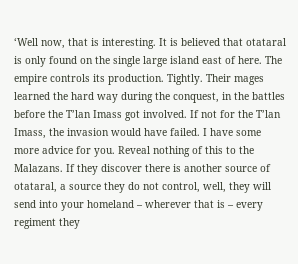‘Well now, that is interesting. It is believed that otataral is only found on the single large island east of here. The empire controls its production. Tightly. Their mages learned the hard way during the conquest, in the battles before the T’lan Imass got involved. If not for the T’lan Imass, the invasion would have failed. I have some more advice for you. Reveal nothing of this to the Malazans. If they discover there is another source of otataral, a source they do not control, well, they will send into your homeland – wherever that is – every regiment they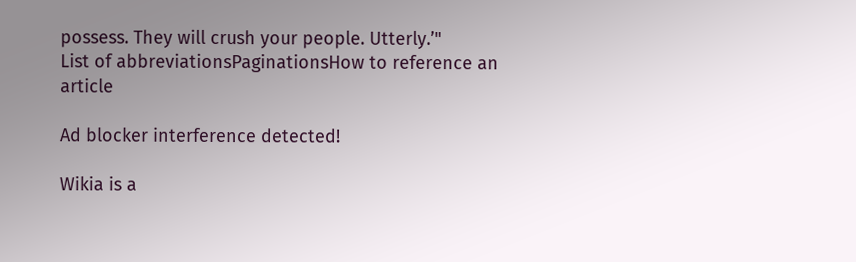possess. They will crush your people. Utterly.’"
List of abbreviationsPaginationsHow to reference an article

Ad blocker interference detected!

Wikia is a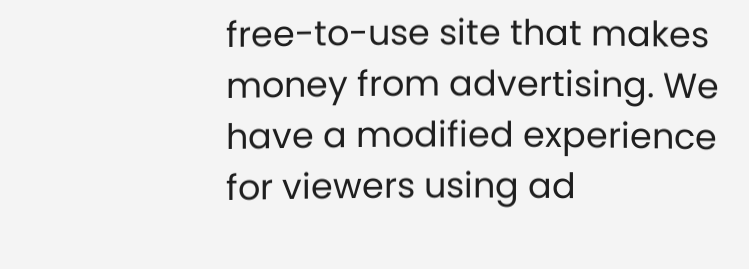free-to-use site that makes money from advertising. We have a modified experience for viewers using ad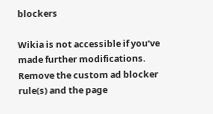blockers

Wikia is not accessible if you’ve made further modifications. Remove the custom ad blocker rule(s) and the page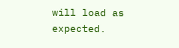will load as expected.